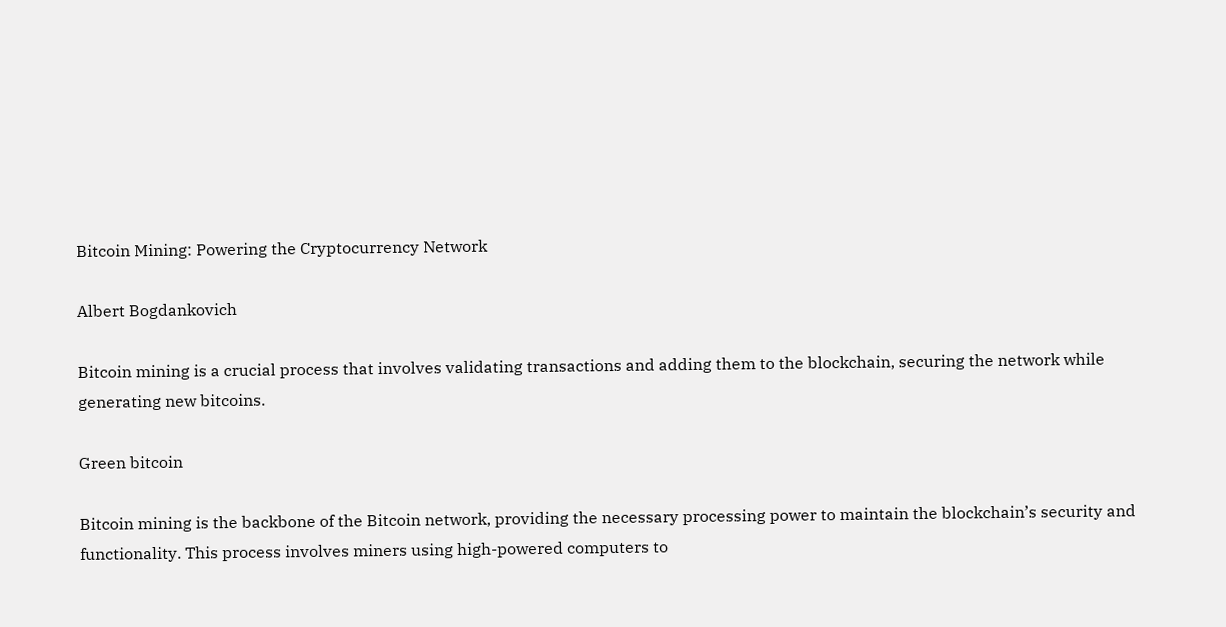Bitcoin Mining: Powering the Cryptocurrency Network

Albert Bogdankovich

Bitcoin mining is a crucial process that involves validating transactions and adding them to the blockchain, securing the network while generating new bitcoins.

Green bitcoin

Bitcoin mining is the backbone of the Bitcoin network, providing the necessary processing power to maintain the blockchain’s security and functionality. This process involves miners using high-powered computers to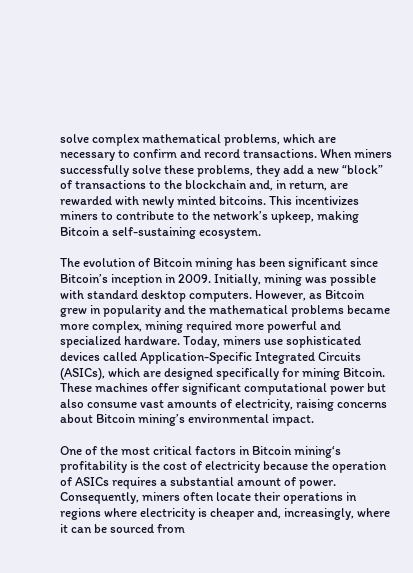solve complex mathematical problems, which are necessary to confirm and record transactions. When miners successfully solve these problems, they add a new “block” of transactions to the blockchain and, in return, are rewarded with newly minted bitcoins. This incentivizes miners to contribute to the network’s upkeep, making Bitcoin a self-sustaining ecosystem.

The evolution of Bitcoin mining has been significant since Bitcoin’s inception in 2009. Initially, mining was possible with standard desktop computers. However, as Bitcoin grew in popularity and the mathematical problems became more complex, mining required more powerful and specialized hardware. Today, miners use sophisticated devices called Application-Specific Integrated Circuits (ASICs), which are designed specifically for mining Bitcoin. These machines offer significant computational power but also consume vast amounts of electricity, raising concerns about Bitcoin mining’s environmental impact.

One of the most critical factors in Bitcoin mining‘s profitability is the cost of electricity because the operation of ASICs requires a substantial amount of power. Consequently, miners often locate their operations in regions where electricity is cheaper and, increasingly, where it can be sourced from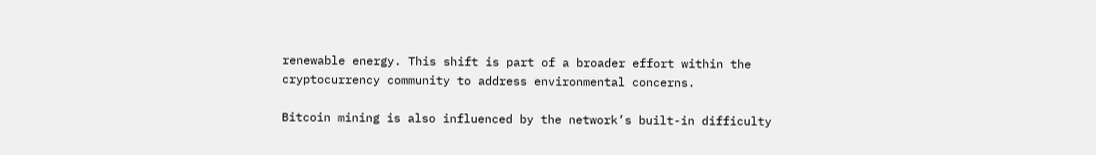renewable energy. This shift is part of a broader effort within the cryptocurrency community to address environmental concerns.

Bitcoin mining is also influenced by the network’s built-in difficulty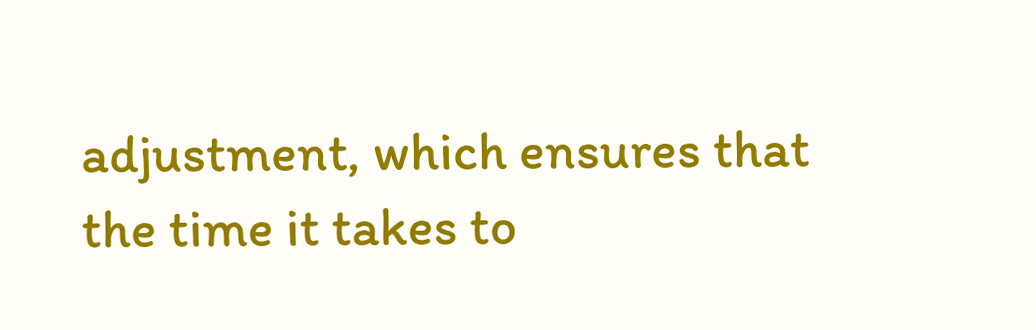adjustment, which ensures that the time it takes to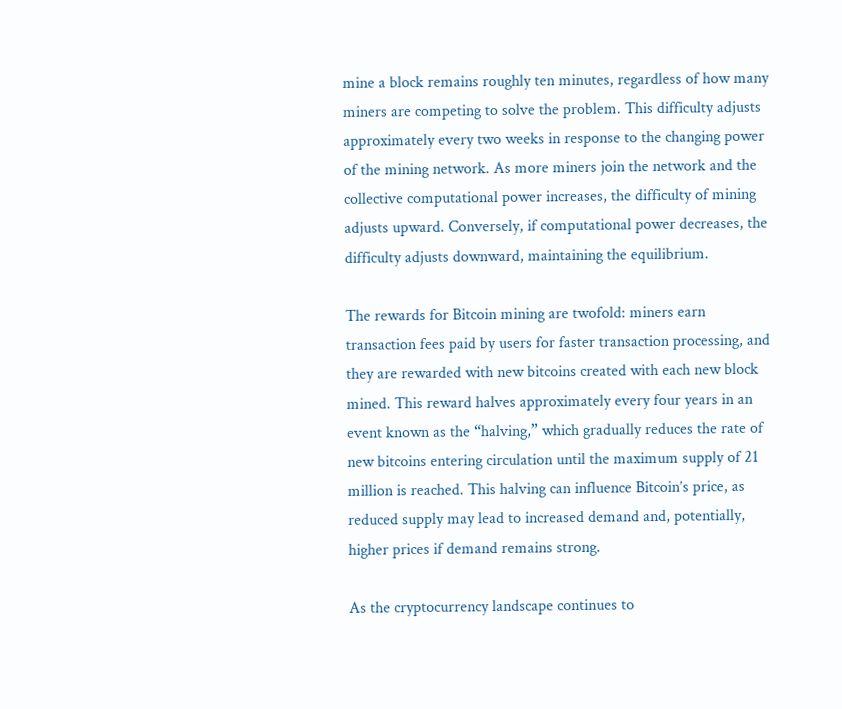mine a block remains roughly ten minutes, regardless of how many miners are competing to solve the problem. This difficulty adjusts approximately every two weeks in response to the changing power of the mining network. As more miners join the network and the collective computational power increases, the difficulty of mining adjusts upward. Conversely, if computational power decreases, the difficulty adjusts downward, maintaining the equilibrium.

The rewards for Bitcoin mining are twofold: miners earn transaction fees paid by users for faster transaction processing, and they are rewarded with new bitcoins created with each new block mined. This reward halves approximately every four years in an event known as the “halving,” which gradually reduces the rate of new bitcoins entering circulation until the maximum supply of 21 million is reached. This halving can influence Bitcoin’s price, as reduced supply may lead to increased demand and, potentially, higher prices if demand remains strong.

As the cryptocurrency landscape continues to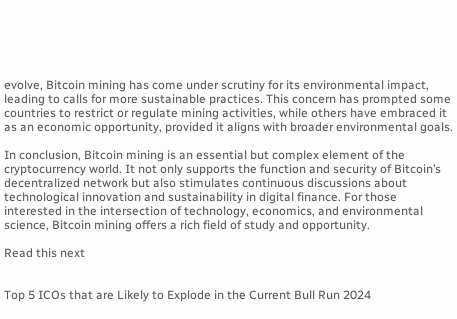evolve, Bitcoin mining has come under scrutiny for its environmental impact, leading to calls for more sustainable practices. This concern has prompted some countries to restrict or regulate mining activities, while others have embraced it as an economic opportunity, provided it aligns with broader environmental goals.

In conclusion, Bitcoin mining is an essential but complex element of the cryptocurrency world. It not only supports the function and security of Bitcoin’s decentralized network but also stimulates continuous discussions about technological innovation and sustainability in digital finance. For those interested in the intersection of technology, economics, and environmental science, Bitcoin mining offers a rich field of study and opportunity.

Read this next


Top 5 ICOs that are Likely to Explode in the Current Bull Run 2024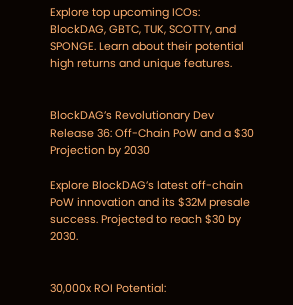Explore top upcoming ICOs: BlockDAG, GBTC, TUK, SCOTTY, and SPONGE. Learn about their potential high returns and unique features.


BlockDAG’s Revolutionary Dev Release 36: Off-Chain PoW and a $30 Projection by 2030

Explore BlockDAG’s latest off-chain PoW innovation and its $32M presale success. Projected to reach $30 by 2030.


30,000x ROI Potential: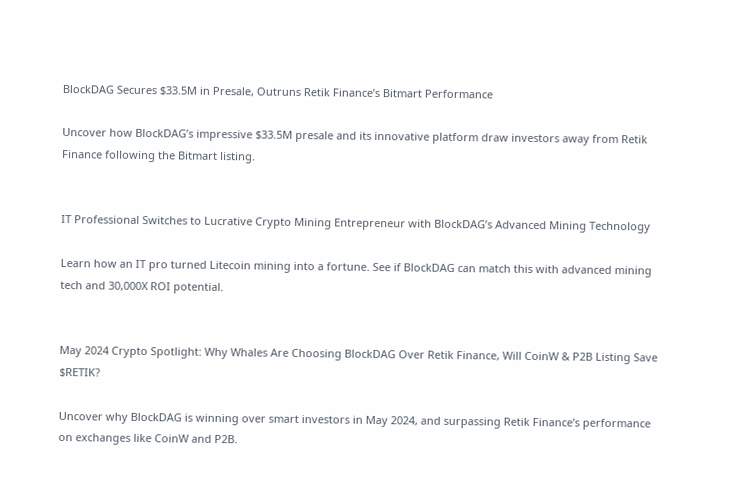BlockDAG Secures $33.5M in Presale, Outruns Retik Finance’s Bitmart Performance

Uncover how BlockDAG’s impressive $33.5M presale and its innovative platform draw investors away from Retik Finance following the Bitmart listing.


IT Professional Switches to Lucrative Crypto Mining Entrepreneur with BlockDAG’s Advanced Mining Technology

Learn how an IT pro turned Litecoin mining into a fortune. See if BlockDAG can match this with advanced mining tech and 30,000X ROI potential.


May 2024 Crypto Spotlight: Why Whales Are Choosing BlockDAG Over Retik Finance, Will CoinW & P2B Listing Save $RETIK?

Uncover why BlockDAG is winning over smart investors in May 2024, and surpassing Retik Finance’s performance on exchanges like CoinW and P2B.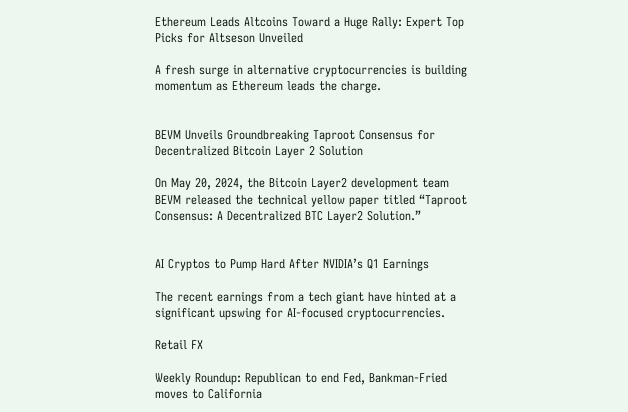Ethereum Leads Altcoins Toward a Huge Rally: Expert Top Picks for Altseson Unveiled

A fresh surge in alternative cryptocurrencies is building momentum as Ethereum leads the charge.


BEVM Unveils Groundbreaking Taproot Consensus for Decentralized Bitcoin Layer 2 Solution

On May 20, 2024, the Bitcoin Layer2 development team BEVM released the technical yellow paper titled “Taproot Consensus: A Decentralized BTC Layer2 Solution.”


AI Cryptos to Pump Hard After NVIDIA’s Q1 Earnings

The recent earnings from a tech giant have hinted at a significant upswing for AI-focused cryptocurrencies.

Retail FX

Weekly Roundup: Republican to end Fed, Bankman-Fried moves to California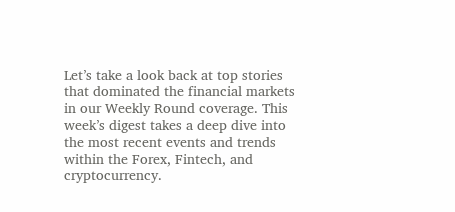Let’s take a look back at top stories that dominated the financial markets in our Weekly Round coverage. This week’s digest takes a deep dive into the most recent events and trends within the Forex, Fintech, and cryptocurrency.